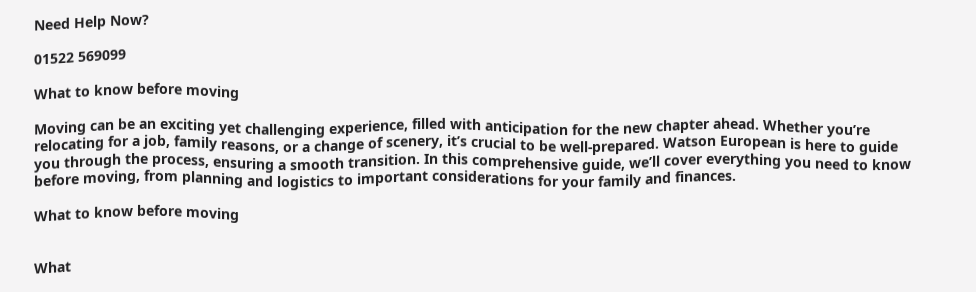Need Help Now?

01522 569099

What to know before moving

Moving can be an exciting yet challenging experience, filled with anticipation for the new chapter ahead. Whether you’re relocating for a job, family reasons, or a change of scenery, it’s crucial to be well-prepared. Watson European is here to guide you through the process, ensuring a smooth transition. In this comprehensive guide, we’ll cover everything you need to know before moving, from planning and logistics to important considerations for your family and finances.

What to know before moving


What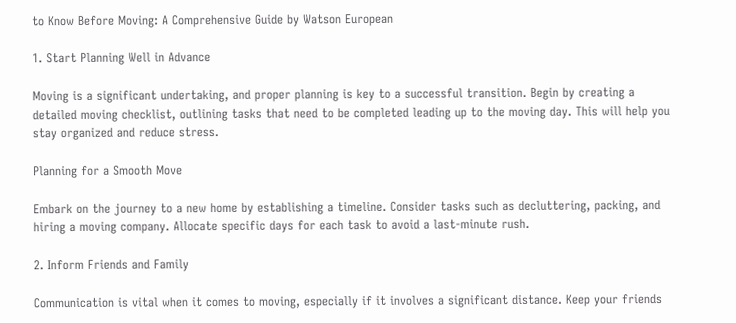to Know Before Moving: A Comprehensive Guide by Watson European

1. Start Planning Well in Advance

Moving is a significant undertaking, and proper planning is key to a successful transition. Begin by creating a detailed moving checklist, outlining tasks that need to be completed leading up to the moving day. This will help you stay organized and reduce stress.

Planning for a Smooth Move

Embark on the journey to a new home by establishing a timeline. Consider tasks such as decluttering, packing, and hiring a moving company. Allocate specific days for each task to avoid a last-minute rush.

2. Inform Friends and Family

Communication is vital when it comes to moving, especially if it involves a significant distance. Keep your friends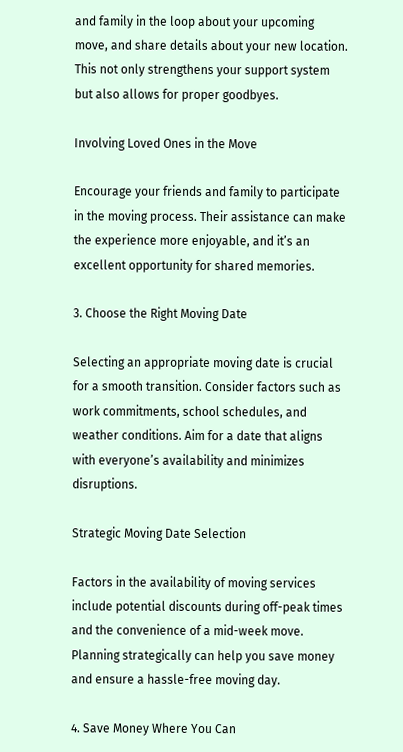and family in the loop about your upcoming move, and share details about your new location. This not only strengthens your support system but also allows for proper goodbyes.

Involving Loved Ones in the Move

Encourage your friends and family to participate in the moving process. Their assistance can make the experience more enjoyable, and it’s an excellent opportunity for shared memories.

3. Choose the Right Moving Date

Selecting an appropriate moving date is crucial for a smooth transition. Consider factors such as work commitments, school schedules, and weather conditions. Aim for a date that aligns with everyone’s availability and minimizes disruptions.

Strategic Moving Date Selection

Factors in the availability of moving services include potential discounts during off-peak times and the convenience of a mid-week move. Planning strategically can help you save money and ensure a hassle-free moving day.

4. Save Money Where You Can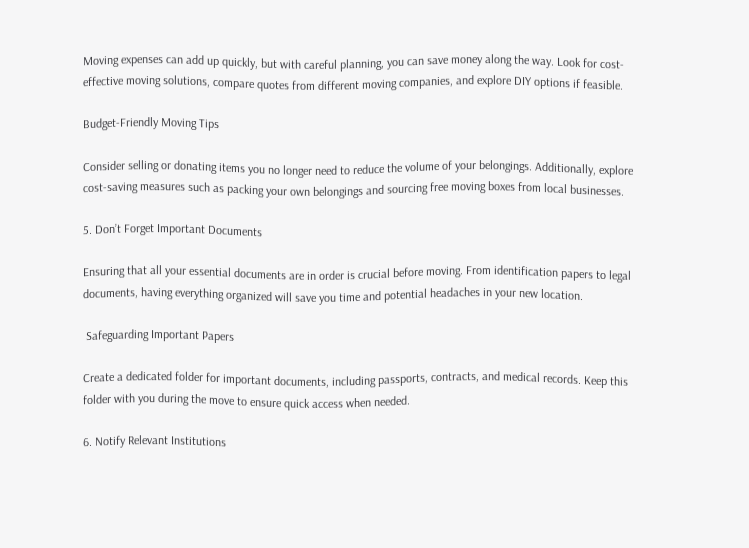Moving expenses can add up quickly, but with careful planning, you can save money along the way. Look for cost-effective moving solutions, compare quotes from different moving companies, and explore DIY options if feasible.

Budget-Friendly Moving Tips

Consider selling or donating items you no longer need to reduce the volume of your belongings. Additionally, explore cost-saving measures such as packing your own belongings and sourcing free moving boxes from local businesses.

5. Don’t Forget Important Documents

Ensuring that all your essential documents are in order is crucial before moving. From identification papers to legal documents, having everything organized will save you time and potential headaches in your new location.

 Safeguarding Important Papers

Create a dedicated folder for important documents, including passports, contracts, and medical records. Keep this folder with you during the move to ensure quick access when needed.

6. Notify Relevant Institutions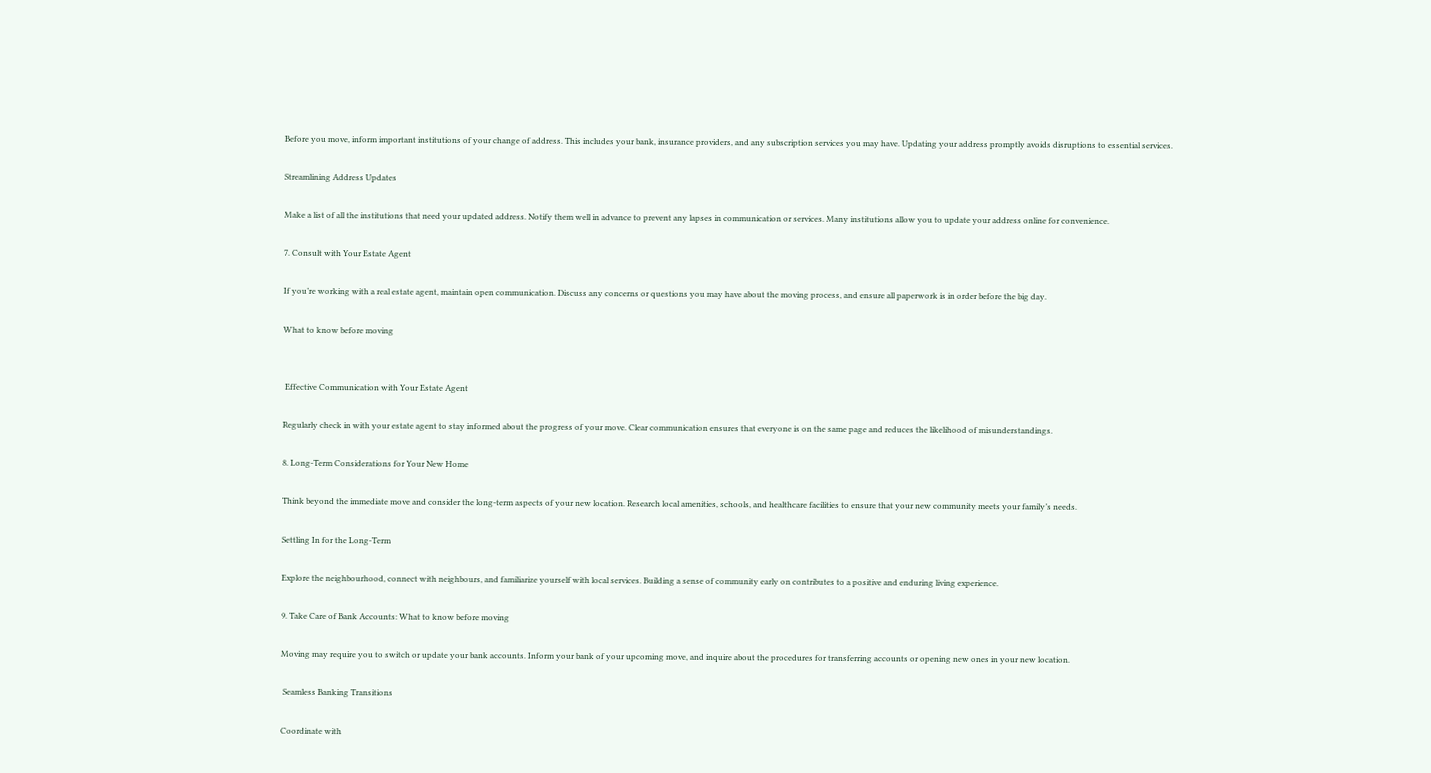Before you move, inform important institutions of your change of address. This includes your bank, insurance providers, and any subscription services you may have. Updating your address promptly avoids disruptions to essential services.

Streamlining Address Updates

Make a list of all the institutions that need your updated address. Notify them well in advance to prevent any lapses in communication or services. Many institutions allow you to update your address online for convenience.

7. Consult with Your Estate Agent

If you’re working with a real estate agent, maintain open communication. Discuss any concerns or questions you may have about the moving process, and ensure all paperwork is in order before the big day.

What to know before moving


 Effective Communication with Your Estate Agent

Regularly check in with your estate agent to stay informed about the progress of your move. Clear communication ensures that everyone is on the same page and reduces the likelihood of misunderstandings.

8. Long-Term Considerations for Your New Home

Think beyond the immediate move and consider the long-term aspects of your new location. Research local amenities, schools, and healthcare facilities to ensure that your new community meets your family’s needs.

Settling In for the Long-Term

Explore the neighbourhood, connect with neighbours, and familiarize yourself with local services. Building a sense of community early on contributes to a positive and enduring living experience.

9. Take Care of Bank Accounts: What to know before moving

Moving may require you to switch or update your bank accounts. Inform your bank of your upcoming move, and inquire about the procedures for transferring accounts or opening new ones in your new location.

 Seamless Banking Transitions

Coordinate with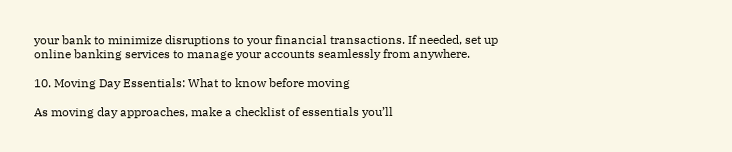your bank to minimize disruptions to your financial transactions. If needed, set up online banking services to manage your accounts seamlessly from anywhere.

10. Moving Day Essentials: What to know before moving

As moving day approaches, make a checklist of essentials you’ll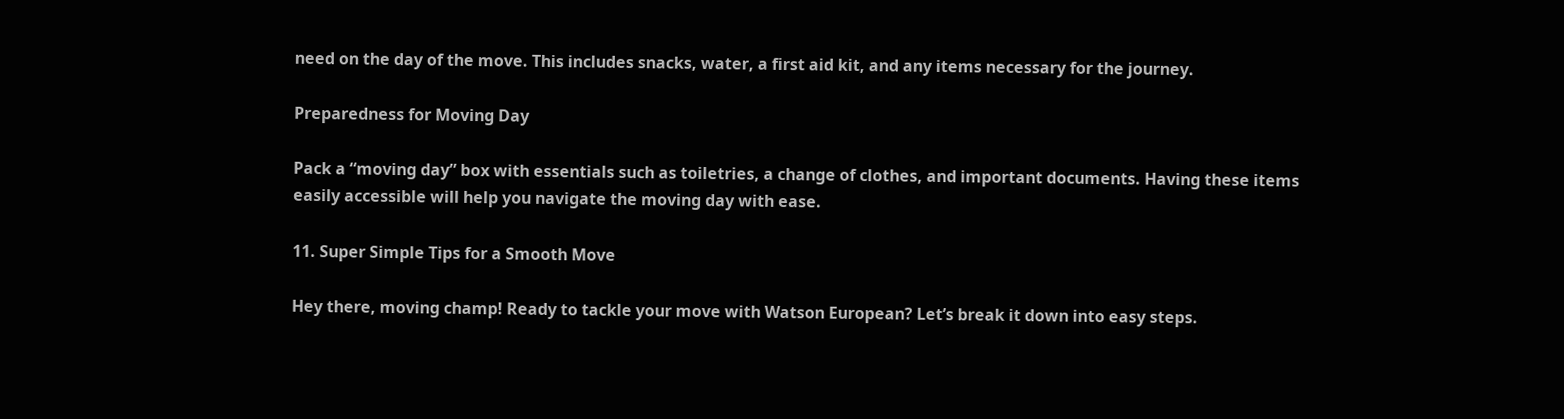need on the day of the move. This includes snacks, water, a first aid kit, and any items necessary for the journey.

Preparedness for Moving Day

Pack a “moving day” box with essentials such as toiletries, a change of clothes, and important documents. Having these items easily accessible will help you navigate the moving day with ease.

11. Super Simple Tips for a Smooth Move

Hey there, moving champ! Ready to tackle your move with Watson European? Let’s break it down into easy steps.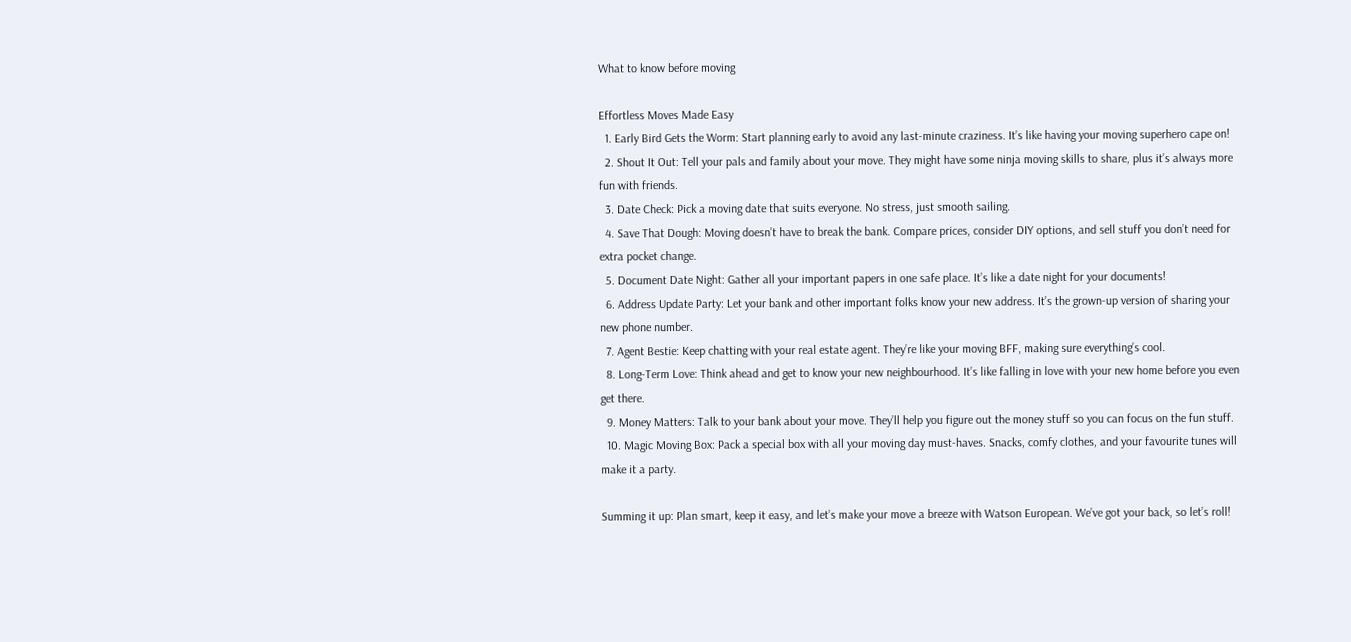What to know before moving

Effortless Moves Made Easy
  1. Early Bird Gets the Worm: Start planning early to avoid any last-minute craziness. It’s like having your moving superhero cape on!
  2. Shout It Out: Tell your pals and family about your move. They might have some ninja moving skills to share, plus it’s always more fun with friends.
  3. Date Check: Pick a moving date that suits everyone. No stress, just smooth sailing.
  4. Save That Dough: Moving doesn’t have to break the bank. Compare prices, consider DIY options, and sell stuff you don’t need for extra pocket change.
  5. Document Date Night: Gather all your important papers in one safe place. It’s like a date night for your documents!
  6. Address Update Party: Let your bank and other important folks know your new address. It’s the grown-up version of sharing your new phone number.
  7. Agent Bestie: Keep chatting with your real estate agent. They’re like your moving BFF, making sure everything’s cool.
  8. Long-Term Love: Think ahead and get to know your new neighbourhood. It’s like falling in love with your new home before you even get there.
  9. Money Matters: Talk to your bank about your move. They’ll help you figure out the money stuff so you can focus on the fun stuff.
  10. Magic Moving Box: Pack a special box with all your moving day must-haves. Snacks, comfy clothes, and your favourite tunes will make it a party.

Summing it up: Plan smart, keep it easy, and let’s make your move a breeze with Watson European. We’ve got your back, so let’s roll!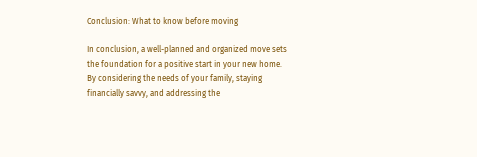Conclusion: What to know before moving

In conclusion, a well-planned and organized move sets the foundation for a positive start in your new home. By considering the needs of your family, staying financially savvy, and addressing the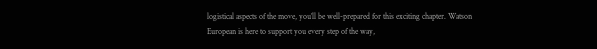logistical aspects of the move, you’ll be well-prepared for this exciting chapter. Watson European is here to support you every step of the way,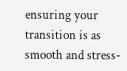ensuring your transition is as smooth and stress-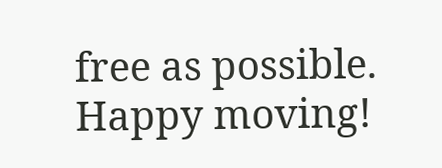free as possible. Happy moving!